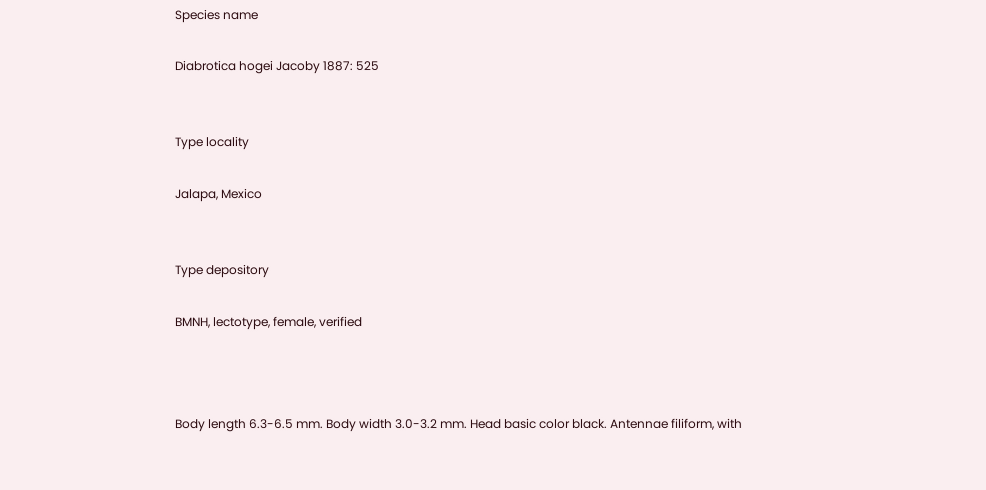Species name

Diabrotica hogei Jacoby 1887: 525


Type locality

Jalapa, Mexico


Type depository

BMNH, lectotype, female, verified



Body length 6.3-6.5 mm. Body width 3.0-3.2 mm. Head basic color black. Antennae filiform, with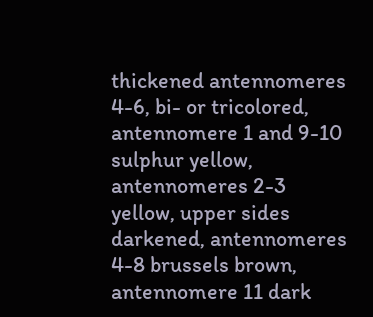thickened antennomeres 4-6, bi- or tricolored, antennomere 1 and 9-10 sulphur yellow, antennomeres 2-3 yellow, upper sides darkened, antennomeres 4-8 brussels brown, antennomere 11 dark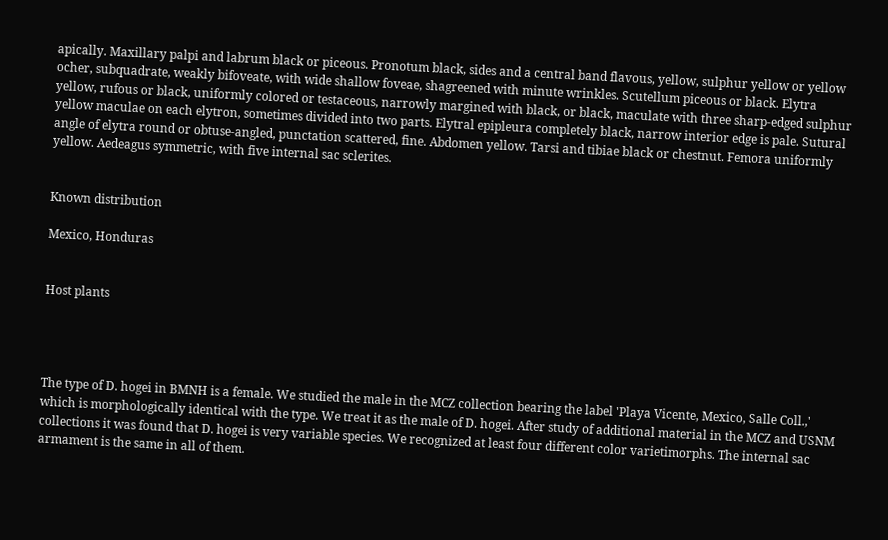apically. Maxillary palpi and labrum black or piceous. Pronotum black, sides and a central band flavous, yellow, sulphur yellow or yellow ocher, subquadrate, weakly bifoveate, with wide shallow foveae, shagreened with minute wrinkles. Scutellum piceous or black. Elytra yellow, rufous or black, uniformly colored or testaceous, narrowly margined with black, or black, maculate with three sharp-edged sulphur yellow maculae on each elytron, sometimes divided into two parts. Elytral epipleura completely black, narrow interior edge is pale. Sutural angle of elytra round or obtuse-angled, punctation scattered, fine. Abdomen yellow. Tarsi and tibiae black or chestnut. Femora uniformly yellow. Aedeagus symmetric, with five internal sac sclerites.


Known distribution

Mexico, Honduras


Host plants




The type of D. hogei in BMNH is a female. We studied the male in the MCZ collection bearing the label 'Playa Vicente, Mexico, Salle Coll.,' which is morphologically identical with the type. We treat it as the male of D. hogei. After study of additional material in the MCZ and USNM collections it was found that D. hogei is very variable species. We recognized at least four different color varietimorphs. The internal sac armament is the same in all of them.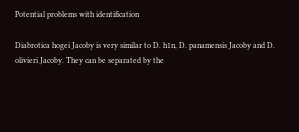Potential problems with identification

Diabrotica hogei Jacoby is very similar to D. h1n, D. panamensis Jacoby and D. olivieri Jacoby. They can be separated by the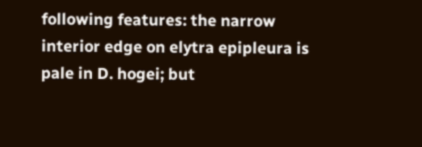following features: the narrow interior edge on elytra epipleura is pale in D. hogei; but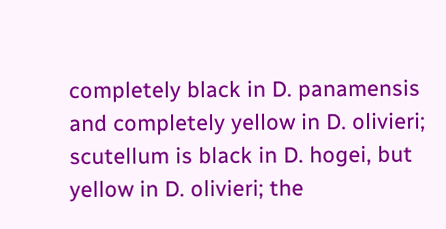completely black in D. panamensis and completely yellow in D. olivieri; scutellum is black in D. hogei, but yellow in D. olivieri; the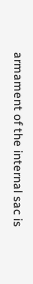armament of the internal sac is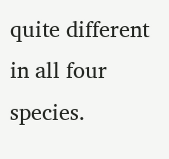quite different in all four species.